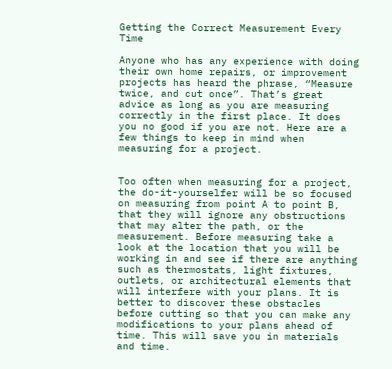Getting the Correct Measurement Every Time

Anyone who has any experience with doing their own home repairs, or improvement projects has heard the phrase, “Measure twice, and cut once”. That’s great advice as long as you are measuring correctly in the first place. It does you no good if you are not. Here are a few things to keep in mind when measuring for a project.


Too often when measuring for a project, the do-it-yourselfer will be so focused on measuring from point A to point B, that they will ignore any obstructions that may alter the path, or the measurement. Before measuring take a look at the location that you will be working in and see if there are anything such as thermostats, light fixtures, outlets, or architectural elements that will interfere with your plans. It is better to discover these obstacles before cutting so that you can make any modifications to your plans ahead of time. This will save you in materials and time.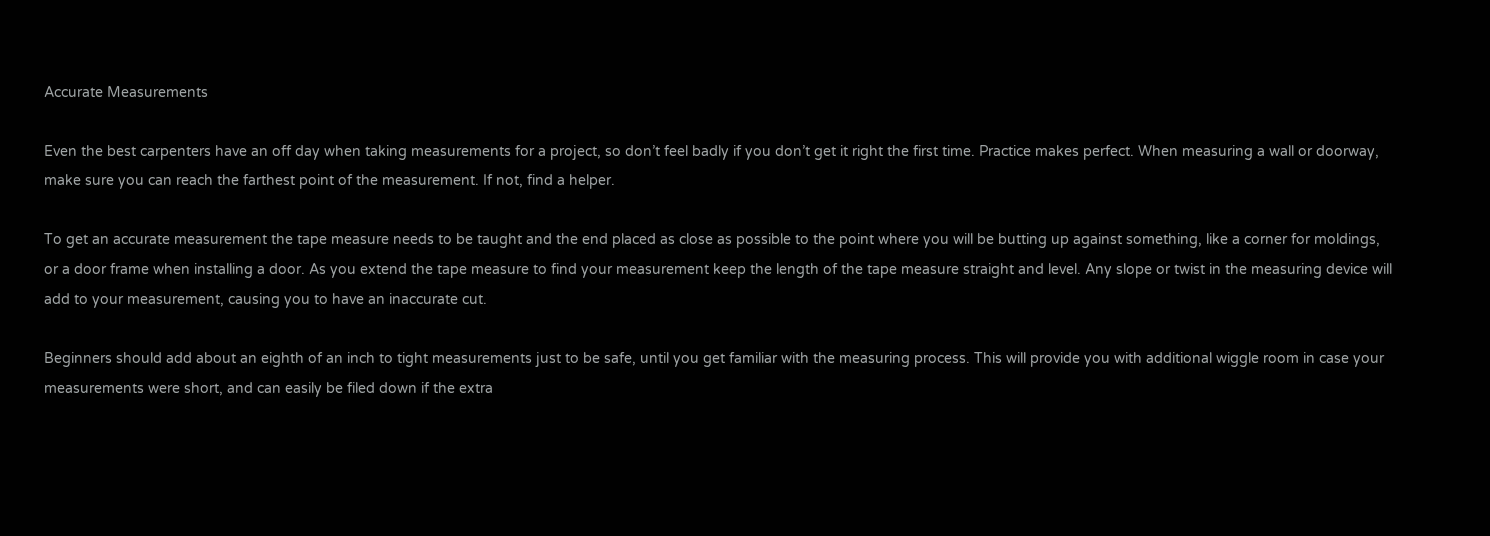Accurate Measurements

Even the best carpenters have an off day when taking measurements for a project, so don’t feel badly if you don’t get it right the first time. Practice makes perfect. When measuring a wall or doorway, make sure you can reach the farthest point of the measurement. If not, find a helper.

To get an accurate measurement the tape measure needs to be taught and the end placed as close as possible to the point where you will be butting up against something, like a corner for moldings, or a door frame when installing a door. As you extend the tape measure to find your measurement keep the length of the tape measure straight and level. Any slope or twist in the measuring device will add to your measurement, causing you to have an inaccurate cut.

Beginners should add about an eighth of an inch to tight measurements just to be safe, until you get familiar with the measuring process. This will provide you with additional wiggle room in case your measurements were short, and can easily be filed down if the extra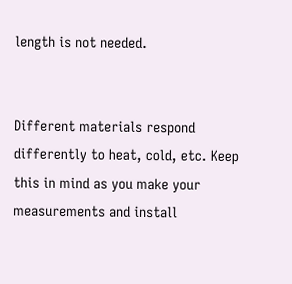length is not needed.


Different materials respond differently to heat, cold, etc. Keep this in mind as you make your measurements and install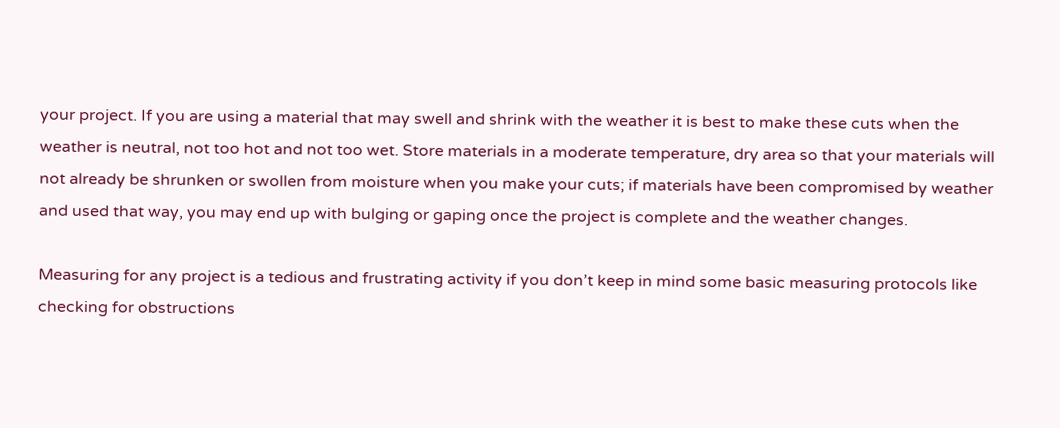your project. If you are using a material that may swell and shrink with the weather it is best to make these cuts when the weather is neutral, not too hot and not too wet. Store materials in a moderate temperature, dry area so that your materials will not already be shrunken or swollen from moisture when you make your cuts; if materials have been compromised by weather and used that way, you may end up with bulging or gaping once the project is complete and the weather changes.

Measuring for any project is a tedious and frustrating activity if you don’t keep in mind some basic measuring protocols like checking for obstructions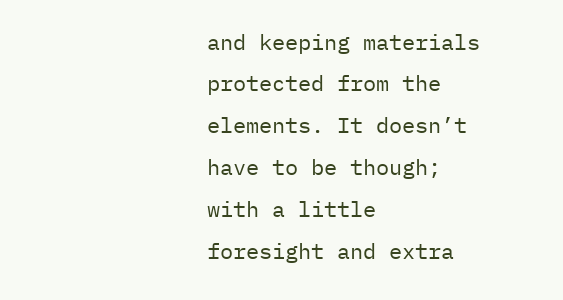and keeping materials protected from the elements. It doesn’t have to be though; with a little foresight and extra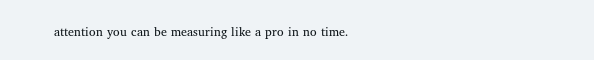attention you can be measuring like a pro in no time.